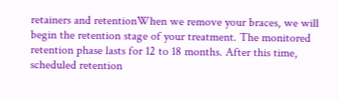retainers and retentionWhen we remove your braces, we will begin the retention stage of your treatment. The monitored retention phase lasts for 12 to 18 months. After this time, scheduled retention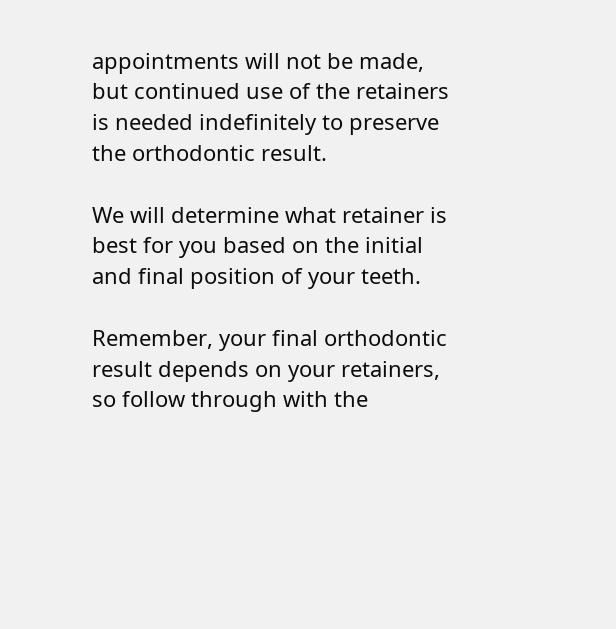appointments will not be made, but continued use of the retainers is needed indefinitely to preserve the orthodontic result.

We will determine what retainer is best for you based on the initial and final position of your teeth.

Remember, your final orthodontic result depends on your retainers, so follow through with the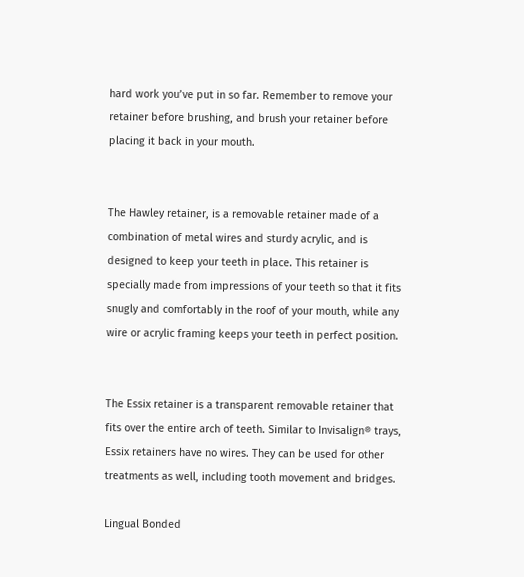hard work you’ve put in so far. Remember to remove your retainer before brushing, and brush your retainer before placing it back in your mouth.


The Hawley retainer, is a removable retainer made of a combination of metal wires and sturdy acrylic, and is designed to keep your teeth in place. This retainer is specially made from impressions of your teeth so that it fits snugly and comfortably in the roof of your mouth, while any wire or acrylic framing keeps your teeth in perfect position.


The Essix retainer is a transparent removable retainer that fits over the entire arch of teeth. Similar to Invisalign® trays, Essix retainers have no wires. They can be used for other treatments as well, including tooth movement and bridges.

Lingual Bonded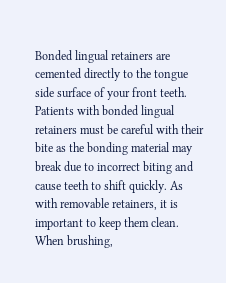Bonded lingual retainers are cemented directly to the tongue side surface of your front teeth. Patients with bonded lingual retainers must be careful with their bite as the bonding material may break due to incorrect biting and cause teeth to shift quickly. As with removable retainers, it is important to keep them clean. When brushing,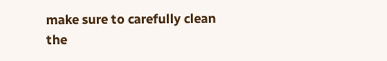make sure to carefully clean the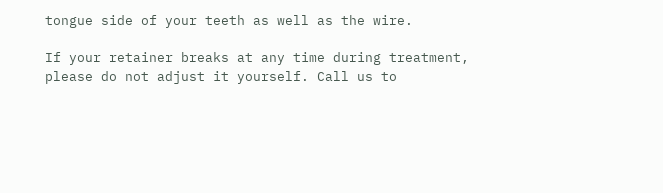tongue side of your teeth as well as the wire.

If your retainer breaks at any time during treatment, please do not adjust it yourself. Call us to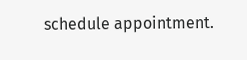schedule appointment.